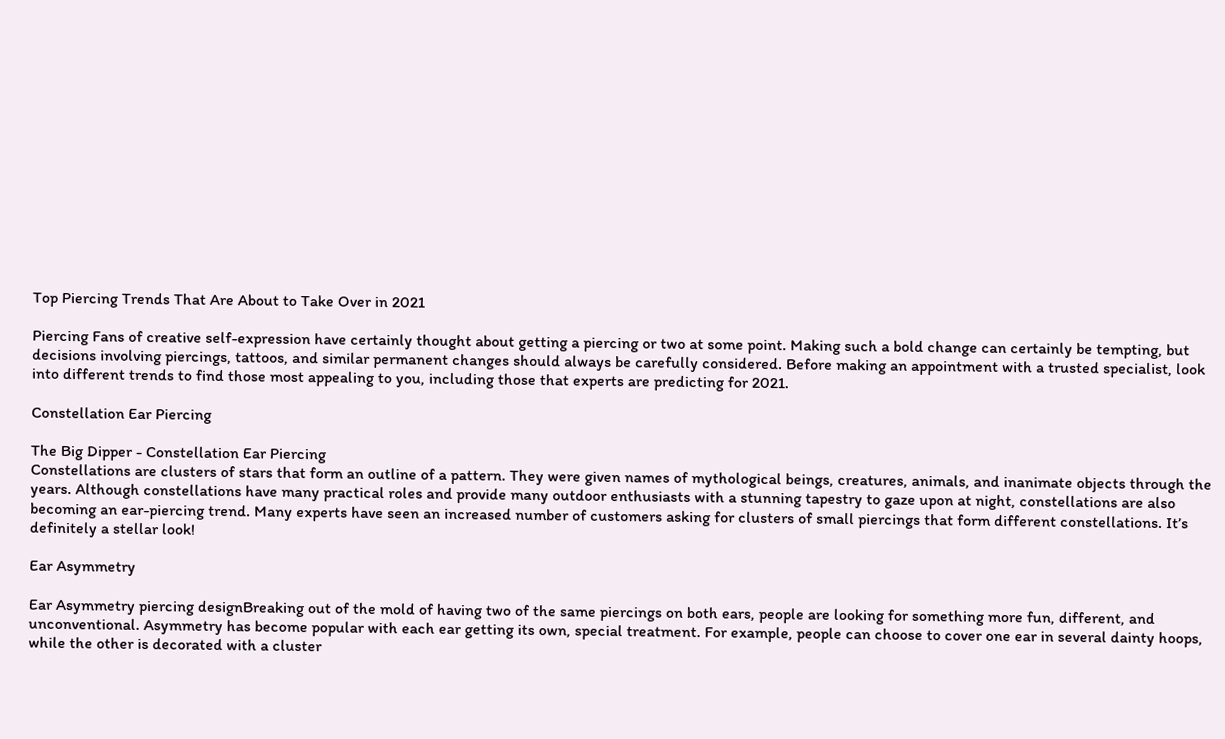Top Piercing Trends That Are About to Take Over in 2021

Piercing Fans of creative self-expression have certainly thought about getting a piercing or two at some point. Making such a bold change can certainly be tempting, but decisions involving piercings, tattoos, and similar permanent changes should always be carefully considered. Before making an appointment with a trusted specialist, look into different trends to find those most appealing to you, including those that experts are predicting for 2021.

Constellation Ear Piercing

The Big Dipper - Constellation Ear Piercing
Constellations are clusters of stars that form an outline of a pattern. They were given names of mythological beings, creatures, animals, and inanimate objects through the years. Although constellations have many practical roles and provide many outdoor enthusiasts with a stunning tapestry to gaze upon at night, constellations are also becoming an ear-piercing trend. Many experts have seen an increased number of customers asking for clusters of small piercings that form different constellations. It’s definitely a stellar look!

Ear Asymmetry

Ear Asymmetry piercing designBreaking out of the mold of having two of the same piercings on both ears, people are looking for something more fun, different, and unconventional. Asymmetry has become popular with each ear getting its own, special treatment. For example, people can choose to cover one ear in several dainty hoops, while the other is decorated with a cluster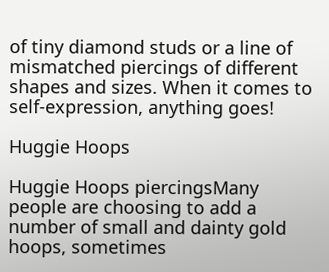of tiny diamond studs or a line of mismatched piercings of different shapes and sizes. When it comes to self-expression, anything goes!

Huggie Hoops

Huggie Hoops piercingsMany people are choosing to add a number of small and dainty gold hoops, sometimes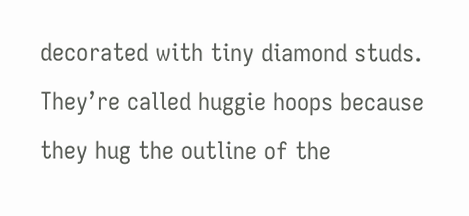decorated with tiny diamond studs. They’re called huggie hoops because they hug the outline of the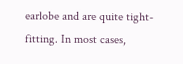earlobe and are quite tight-fitting. In most cases,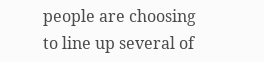people are choosing to line up several of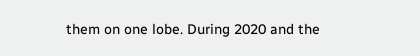them on one lobe. During 2020 and the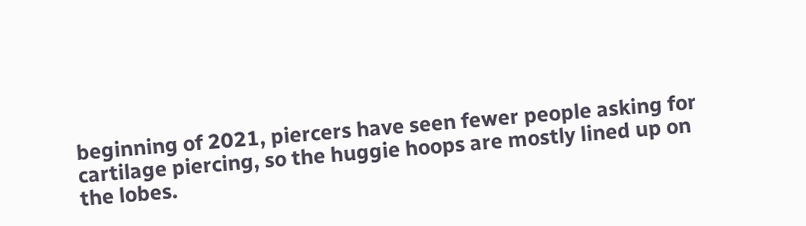beginning of 2021, piercers have seen fewer people asking for cartilage piercing, so the huggie hoops are mostly lined up on the lobes.